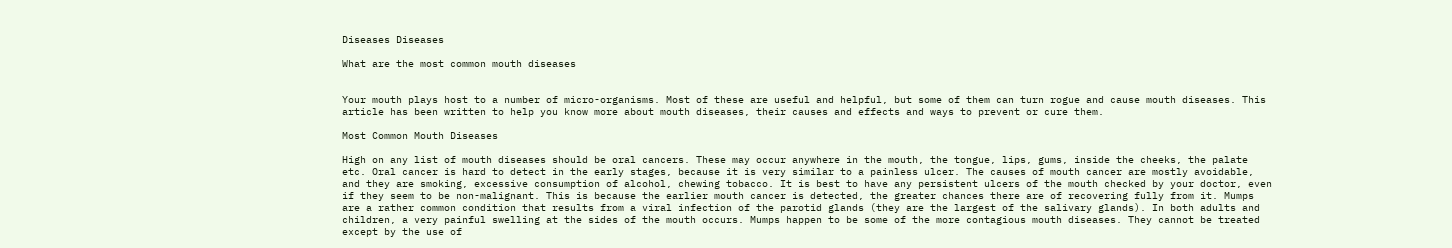Diseases Diseases

What are the most common mouth diseases


Your mouth plays host to a number of micro-organisms. Most of these are useful and helpful, but some of them can turn rogue and cause mouth diseases. This article has been written to help you know more about mouth diseases, their causes and effects and ways to prevent or cure them.

Most Common Mouth Diseases

High on any list of mouth diseases should be oral cancers. These may occur anywhere in the mouth, the tongue, lips, gums, inside the cheeks, the palate etc. Oral cancer is hard to detect in the early stages, because it is very similar to a painless ulcer. The causes of mouth cancer are mostly avoidable, and they are smoking, excessive consumption of alcohol, chewing tobacco. It is best to have any persistent ulcers of the mouth checked by your doctor, even if they seem to be non-malignant. This is because the earlier mouth cancer is detected, the greater chances there are of recovering fully from it. Mumps are a rather common condition that results from a viral infection of the parotid glands (they are the largest of the salivary glands). In both adults and children, a very painful swelling at the sides of the mouth occurs. Mumps happen to be some of the more contagious mouth diseases. They cannot be treated except by the use of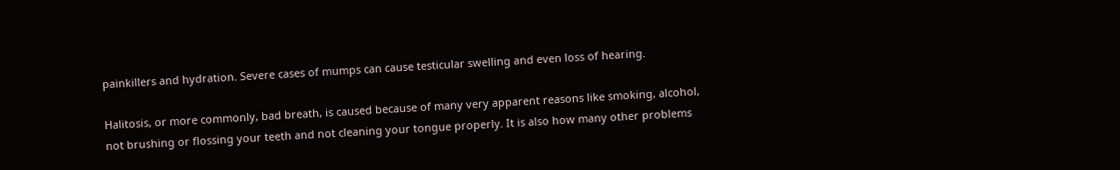painkillers and hydration. Severe cases of mumps can cause testicular swelling and even loss of hearing.

Halitosis, or more commonly, bad breath, is caused because of many very apparent reasons like smoking, alcohol, not brushing or flossing your teeth and not cleaning your tongue properly. It is also how many other problems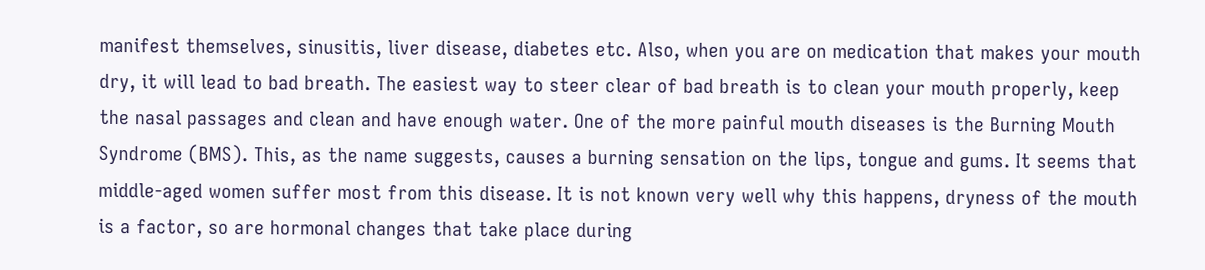manifest themselves, sinusitis, liver disease, diabetes etc. Also, when you are on medication that makes your mouth dry, it will lead to bad breath. The easiest way to steer clear of bad breath is to clean your mouth properly, keep the nasal passages and clean and have enough water. One of the more painful mouth diseases is the Burning Mouth Syndrome (BMS). This, as the name suggests, causes a burning sensation on the lips, tongue and gums. It seems that middle-aged women suffer most from this disease. It is not known very well why this happens, dryness of the mouth is a factor, so are hormonal changes that take place during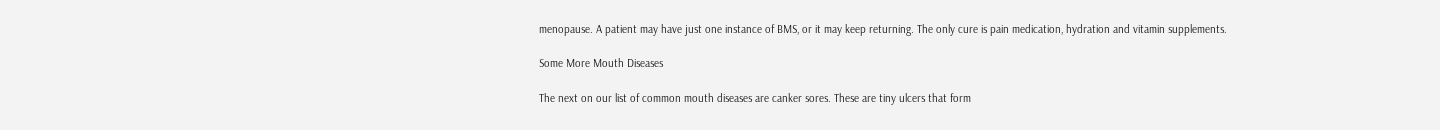menopause. A patient may have just one instance of BMS, or it may keep returning. The only cure is pain medication, hydration and vitamin supplements.

Some More Mouth Diseases

The next on our list of common mouth diseases are canker sores. These are tiny ulcers that form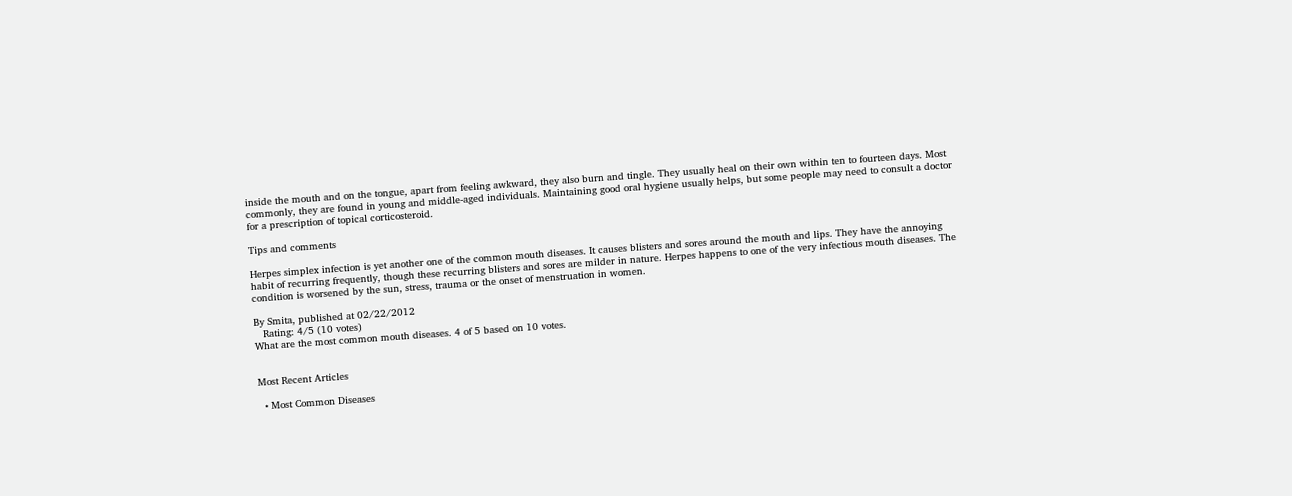inside the mouth and on the tongue, apart from feeling awkward, they also burn and tingle. They usually heal on their own within ten to fourteen days. Most commonly, they are found in young and middle-aged individuals. Maintaining good oral hygiene usually helps, but some people may need to consult a doctor for a prescription of topical corticosteroid.

Tips and comments

Herpes simplex infection is yet another one of the common mouth diseases. It causes blisters and sores around the mouth and lips. They have the annoying habit of recurring frequently, though these recurring blisters and sores are milder in nature. Herpes happens to one of the very infectious mouth diseases. The condition is worsened by the sun, stress, trauma or the onset of menstruation in women.

By Smita, published at 02/22/2012
   Rating: 4/5 (10 votes)
What are the most common mouth diseases. 4 of 5 based on 10 votes.


Most Recent Articles

  • Most Common Diseases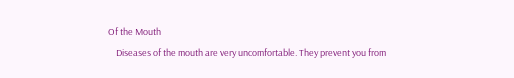Of the Mouth
    Diseases of the mouth are very uncomfortable. They prevent you from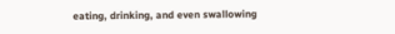eating, drinking, and even swallowing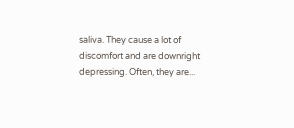saliva. They cause a lot of discomfort and are downright depressing. Often, they are...